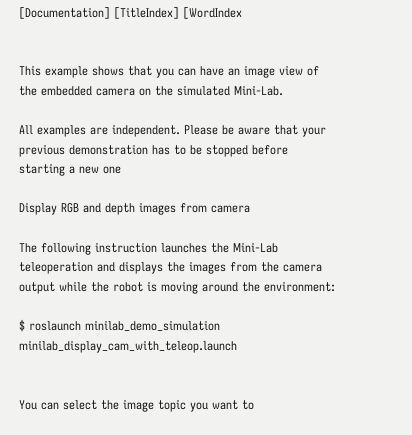[Documentation] [TitleIndex] [WordIndex


This example shows that you can have an image view of the embedded camera on the simulated Mini-Lab.

All examples are independent. Please be aware that your previous demonstration has to be stopped before starting a new one

Display RGB and depth images from camera

The following instruction launches the Mini-Lab teleoperation and displays the images from the camera output while the robot is moving around the environment:

$ roslaunch minilab_demo_simulation minilab_display_cam_with_teleop.launch


You can select the image topic you want to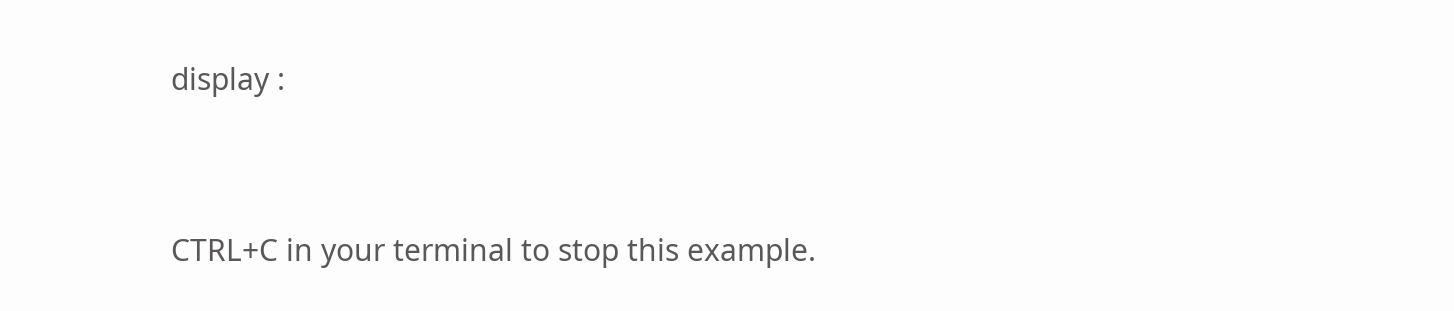display :


CTRL+C in your terminal to stop this example.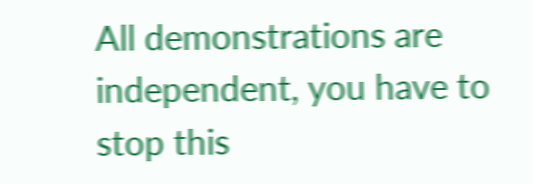All demonstrations are independent, you have to stop this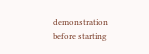demonstration before starting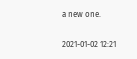a new one.

2021-01-02 12:21